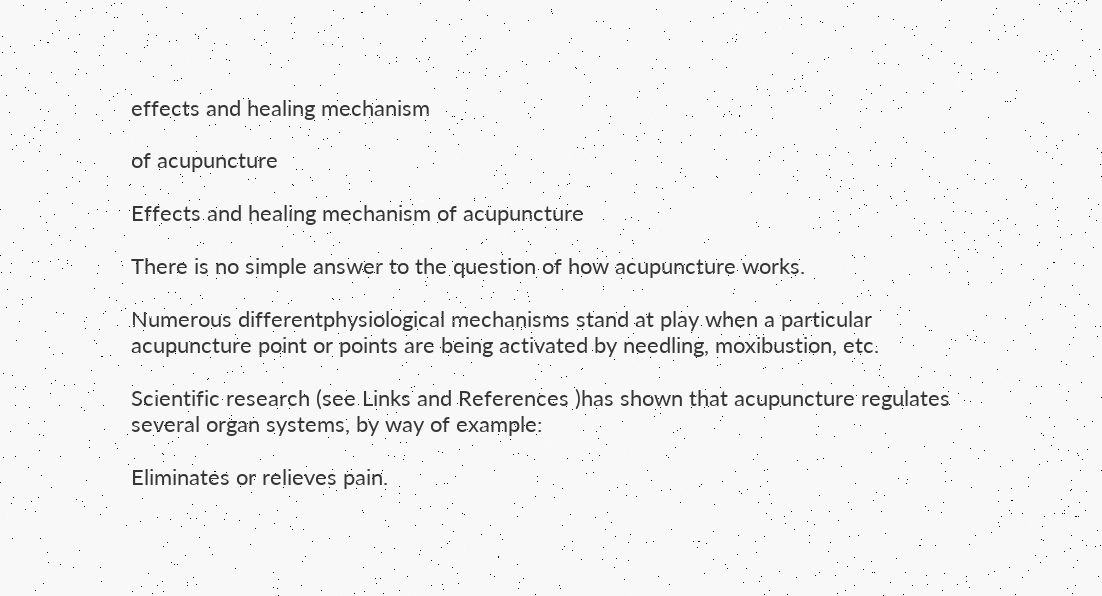effects and healing mechanism

of acupuncture

Effects and healing mechanism of acupuncture

There is no simple answer to the question of how acupuncture works.

Numerous differentphysiological mechanisms stand at play when a particular acupuncture point or points are being activated by needling, moxibustion, etc.

Scientific research (see Links and References )has shown that acupuncture regulates several organ systems, by way of example:

Eliminates or relieves pain.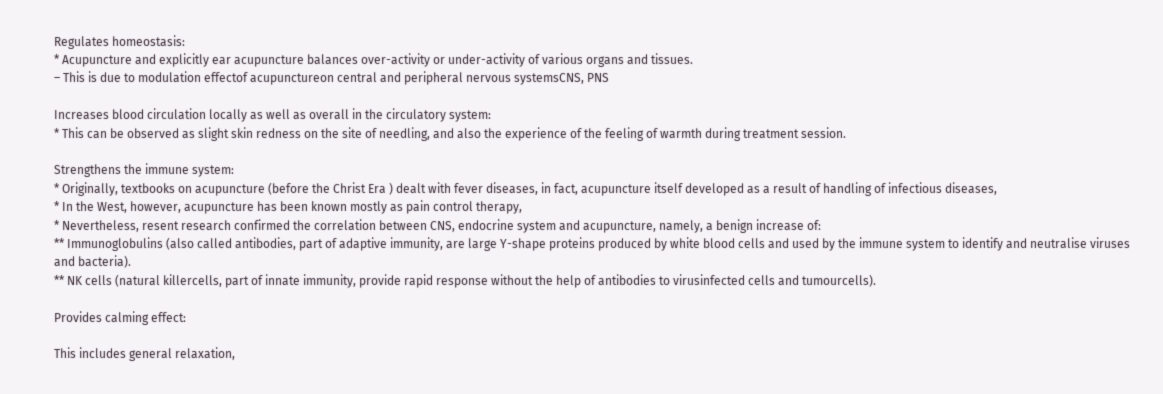Regulates homeostasis:
* Acupuncture and explicitly ear acupuncture balances over-activity or under-activity of various organs and tissues.
– This is due to modulation effectof acupunctureon central and peripheral nervous systemsCNS, PNS

Increases blood circulation locally as well as overall in the circulatory system:
* This can be observed as slight skin redness on the site of needling, and also the experience of the feeling of warmth during treatment session.

Strengthens the immune system:
* Originally, textbooks on acupuncture (before the Christ Era ) dealt with fever diseases, in fact, acupuncture itself developed as a result of handling of infectious diseases,
* In the West, however, acupuncture has been known mostly as pain control therapy,
* Nevertheless, resent research confirmed the correlation between CNS, endocrine system and acupuncture, namely, a benign increase of:
** Immunoglobulins (also called antibodies, part of adaptive immunity, are large Y-shape proteins produced by white blood cells and used by the immune system to identify and neutralise viruses and bacteria).
** NK cells (natural killercells, part of innate immunity, provide rapid response without the help of antibodies to virusinfected cells and tumourcells).

Provides calming effect:

This includes general relaxation,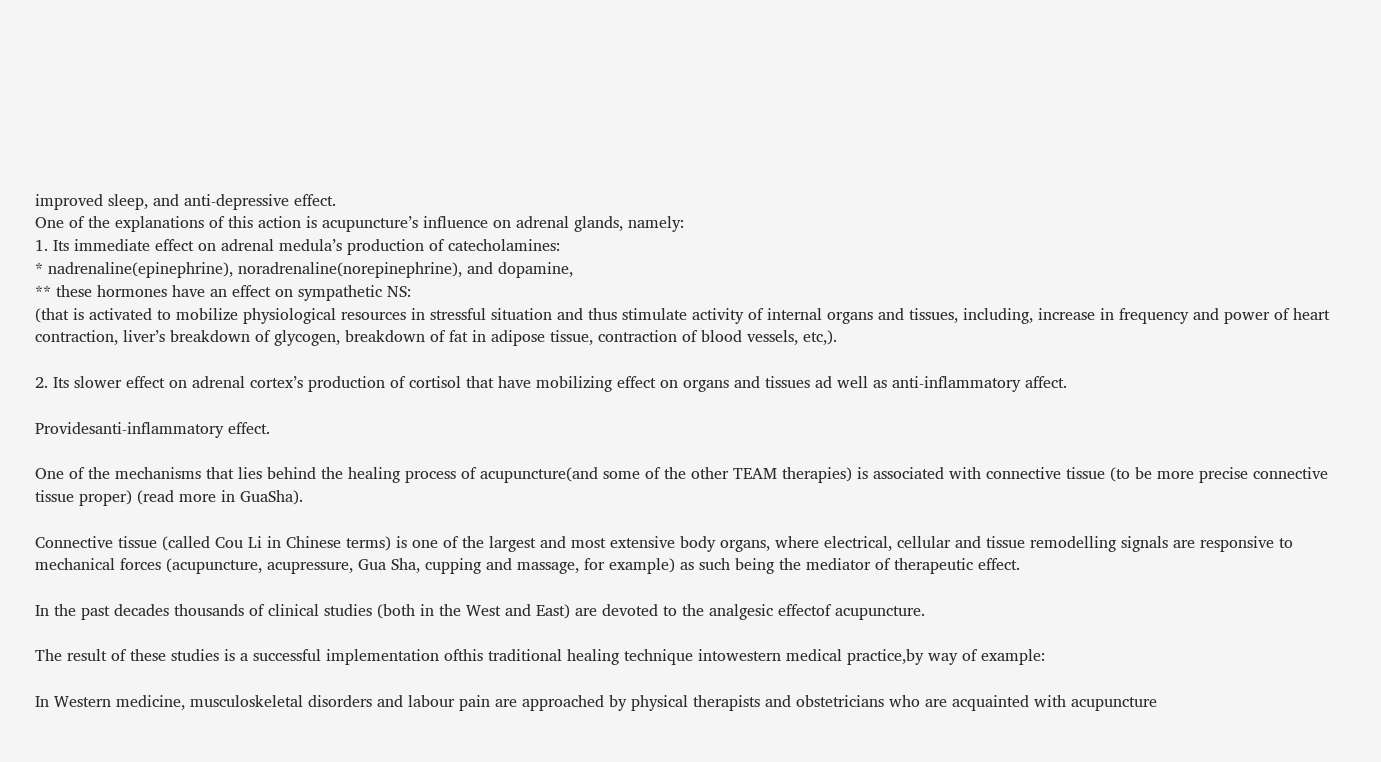improved sleep, and anti-depressive effect.
One of the explanations of this action is acupuncture’s influence on adrenal glands, namely:
1. Its immediate effect on adrenal medula’s production of catecholamines:
* nadrenaline(epinephrine), noradrenaline(norepinephrine), and dopamine,
** these hormones have an effect on sympathetic NS:
(that is activated to mobilize physiological resources in stressful situation and thus stimulate activity of internal organs and tissues, including, increase in frequency and power of heart contraction, liver’s breakdown of glycogen, breakdown of fat in adipose tissue, contraction of blood vessels, etc,).

2. Its slower effect on adrenal cortex’s production of cortisol that have mobilizing effect on organs and tissues ad well as anti-inflammatory affect.

Providesanti-inflammatory effect.

One of the mechanisms that lies behind the healing process of acupuncture(and some of the other TEAM therapies) is associated with connective tissue (to be more precise connective tissue proper) (read more in GuaSha).

Connective tissue (called Cou Li in Chinese terms) is one of the largest and most extensive body organs, where electrical, cellular and tissue remodelling signals are responsive to mechanical forces (acupuncture, acupressure, Gua Sha, cupping and massage, for example) as such being the mediator of therapeutic effect.

In the past decades thousands of clinical studies (both in the West and East) are devoted to the analgesic effectof acupuncture.

The result of these studies is a successful implementation ofthis traditional healing technique intowestern medical practice,by way of example:

In Western medicine, musculoskeletal disorders and labour pain are approached by physical therapists and obstetricians who are acquainted with acupuncture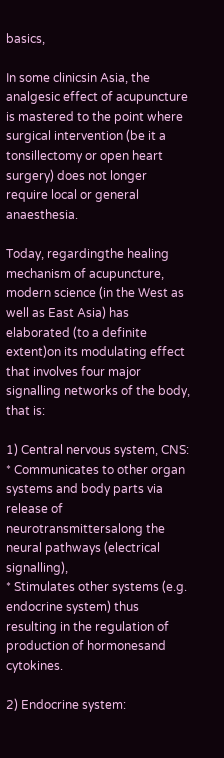basics,

In some clinicsin Asia, the analgesic effect of acupuncture is mastered to the point where surgical intervention (be it a tonsillectomy or open heart surgery) does not longer require local or general anaesthesia.

Today, regardingthe healing mechanism of acupuncture, modern science (in the West as well as East Asia) has elaborated (to a definite extent)on its modulating effect that involves four major signalling networks of the body, that is:

1) Central nervous system, CNS:
* Communicates to other organ systems and body parts via release of neurotransmittersalong the neural pathways (electrical signalling),
* Stimulates other systems (e.g. endocrine system) thus resulting in the regulation of production of hormonesand cytokines.

2) Endocrine system: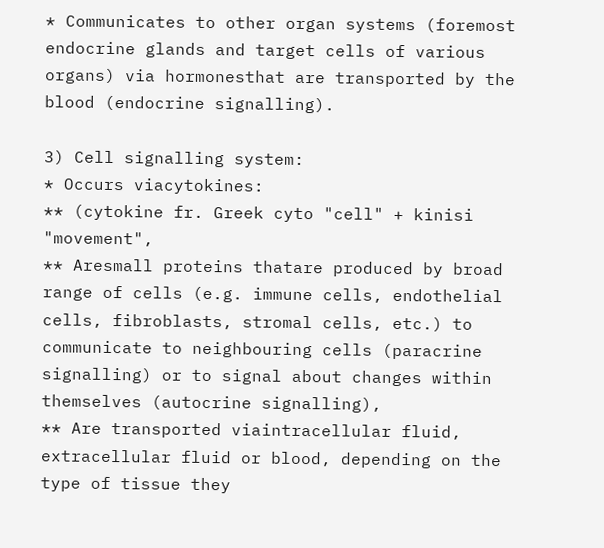* Communicates to other organ systems (foremost endocrine glands and target cells of various organs) via hormonesthat are transported by the blood (endocrine signalling).

3) Cell signalling system:
* Occurs viacytokines:
** (cytokine fr. Greek cyto "cell" + kinisi "movement",
** Aresmall proteins thatare produced by broad range of cells (e.g. immune cells, endothelial cells, fibroblasts, stromal cells, etc.) to communicate to neighbouring cells (paracrine signalling) or to signal about changes within themselves (autocrine signalling),
** Are transported viaintracellular fluid, extracellular fluid or blood, depending on the type of tissue they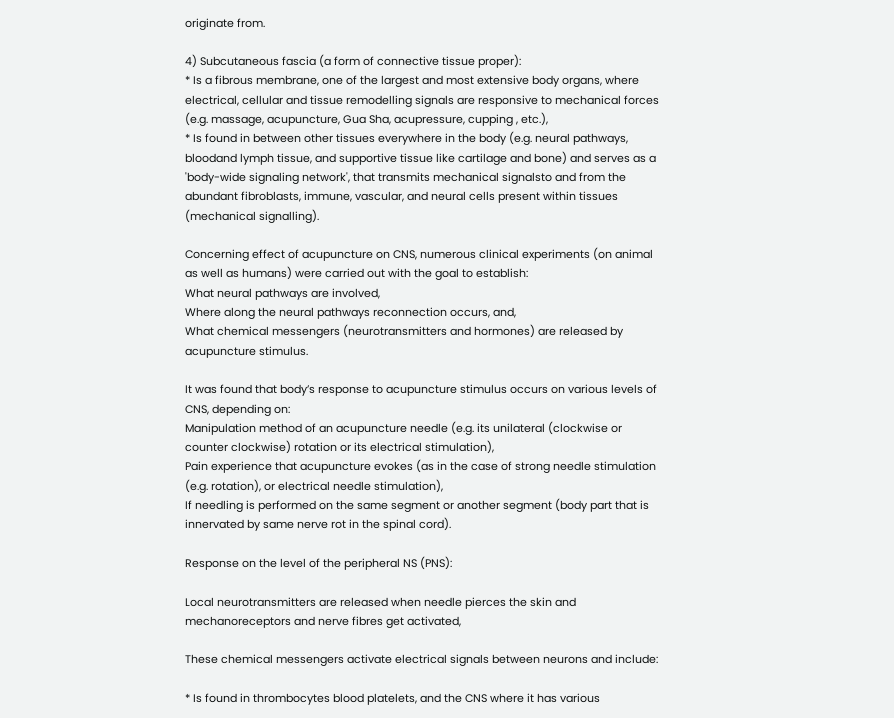originate from.

4) Subcutaneous fascia (a form of connective tissue proper):
* Is a fibrous membrane, one of the largest and most extensive body organs, where electrical, cellular and tissue remodelling signals are responsive to mechanical forces (e.g. massage, acupuncture, Gua Sha, acupressure, cupping , etc.),
* Is found in between other tissues everywhere in the body (e.g. neural pathways, bloodand lymph tissue, and supportive tissue like cartilage and bone) and serves as a 'body-wide signaling network', that transmits mechanical signalsto and from the abundant fibroblasts, immune, vascular, and neural cells present within tissues (mechanical signalling).

Concerning effect of acupuncture on CNS, numerous clinical experiments (on animal as well as humans) were carried out with the goal to establish:
What neural pathways are involved,
Where along the neural pathways reconnection occurs, and,
What chemical messengers (neurotransmitters and hormones) are released by acupuncture stimulus.

It was found that body’s response to acupuncture stimulus occurs on various levels of CNS, depending on:
Manipulation method of an acupuncture needle (e.g. its unilateral (clockwise or counter clockwise) rotation or its electrical stimulation),
Pain experience that acupuncture evokes (as in the case of strong needle stimulation (e.g. rotation), or electrical needle stimulation),
If needling is performed on the same segment or another segment (body part that is innervated by same nerve rot in the spinal cord).

Response on the level of the peripheral NS (PNS):

Local neurotransmitters are released when needle pierces the skin and mechanoreceptors and nerve fibres get activated,

These chemical messengers activate electrical signals between neurons and include:

* Is found in thrombocytes blood platelets, and the CNS where it has various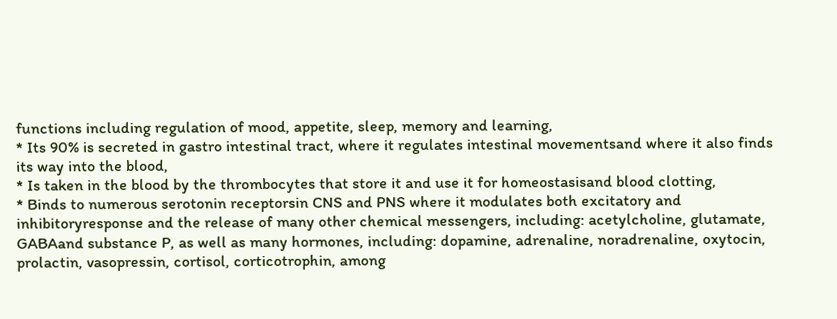functions including regulation of mood, appetite, sleep, memory and learning,
* Its 90% is secreted in gastro intestinal tract, where it regulates intestinal movementsand where it also finds its way into the blood,
* Is taken in the blood by the thrombocytes that store it and use it for homeostasisand blood clotting,
* Binds to numerous serotonin receptorsin CNS and PNS where it modulates both excitatory and inhibitoryresponse and the release of many other chemical messengers, including: acetylcholine, glutamate, GABAand substance P, as well as many hormones, including: dopamine, adrenaline, noradrenaline, oxytocin, prolactin, vasopressin, cortisol, corticotrophin, among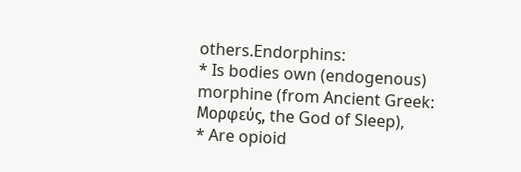others.Endorphins:
* Is bodies own (endogenous) morphine (from Ancient Greek: Μορφεύς, the God of Sleep),
* Are opioid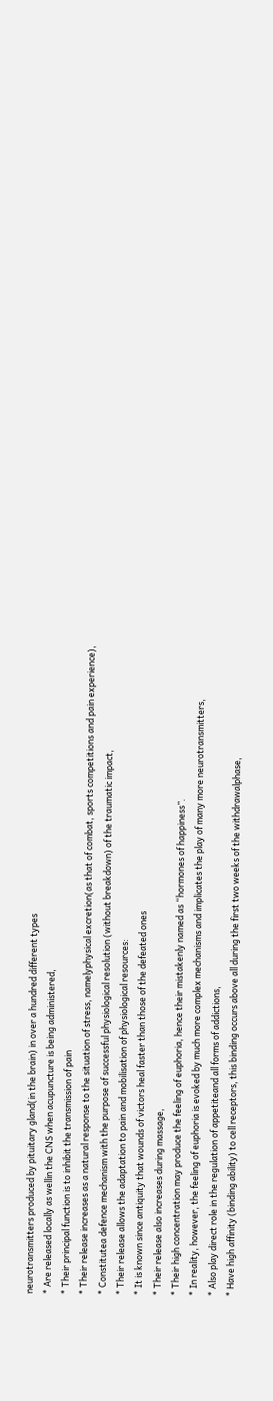neurotransmitters produced by pituitary gland(in the brain) in over a hundred different types
* Are released locally as wellin the CNS when acupuncture is being administered,
* Their principal function is to inhibit the transmission of pain
* Their release increases as a natural response to the situation of stress, namelyphysical excretion(as that of combat, sports competitions and pain experience),
* Constitutea defence mechanism with the purpose of successful physiological resolution (without breakdown) of the traumatic impact,
* Their release allows the adaptation to pain and mobilisation of physiological resources:
* It is known since antiquity that wounds of victors heal faster than those of the defeated ones
* Their release also increases during massage,
* Their high concentration may produce the feeling of euphoria, hence their mistakenly named as “hormones of happiness”.
* In reality, however, the feeling of euphoria is evoked by much more complex mechanisms and implicates the play of many more neurotransmitters,
* Also play direct role in the regulation of appetiteand all forms of addictions,
* Have high affinity (binding ability) to cell receptors, this binding occurs above all during the first two weeks of the withdrawalphase,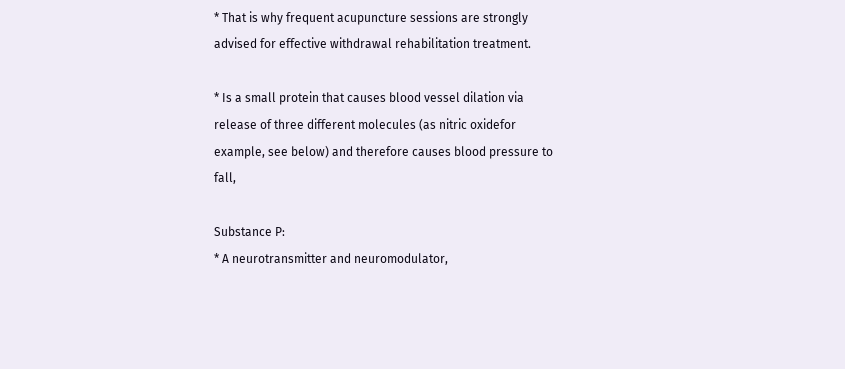* That is why frequent acupuncture sessions are strongly advised for effective withdrawal rehabilitation treatment.

* Is a small protein that causes blood vessel dilation via release of three different molecules (as nitric oxidefor example, see below) and therefore causes blood pressure to fall,

Substance P:
* A neurotransmitter and neuromodulator,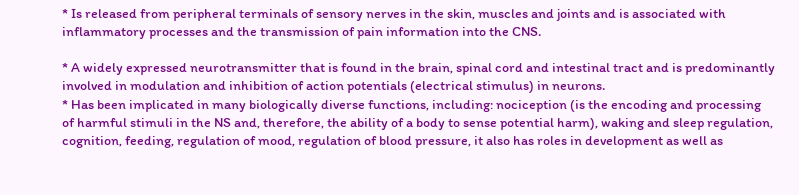* Is released from peripheral terminals of sensory nerves in the skin, muscles and joints and is associated with inflammatory processes and the transmission of pain information into the CNS.

* A widely expressed neurotransmitter that is found in the brain, spinal cord and intestinal tract and is predominantly involved in modulation and inhibition of action potentials (electrical stimulus) in neurons.
* Has been implicated in many biologically diverse functions, including: nociception (is the encoding and processing of harmful stimuli in the NS and, therefore, the ability of a body to sense potential harm), waking and sleep regulation, cognition, feeding, regulation of mood, regulation of blood pressure, it also has roles in development as well as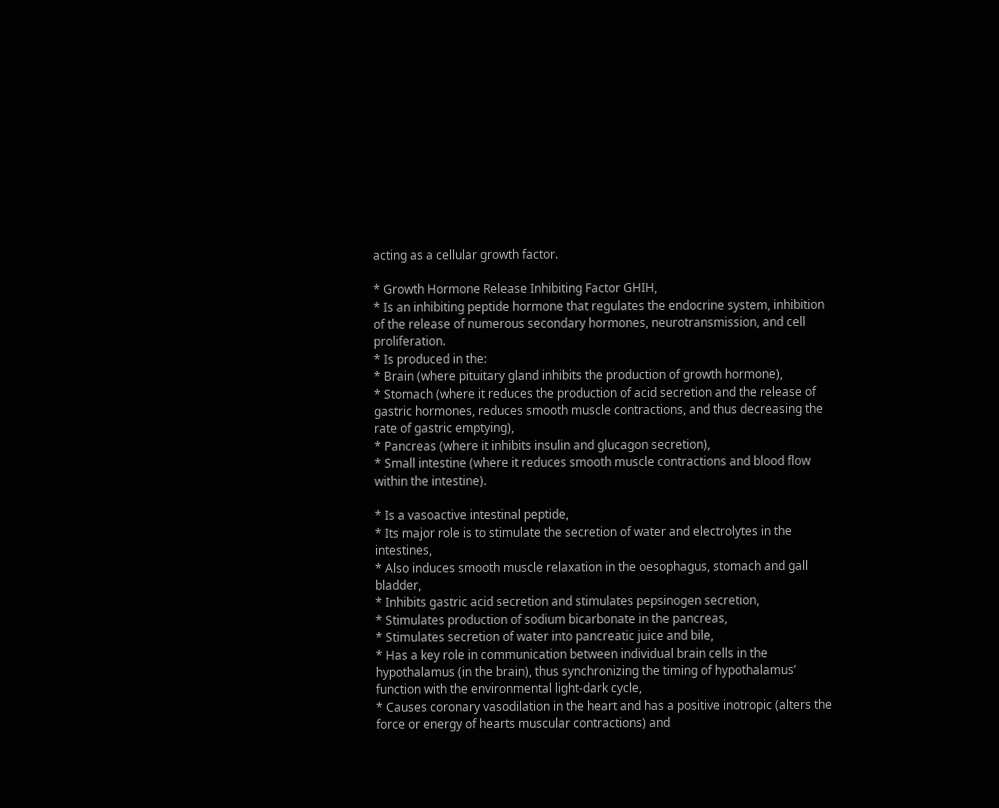acting as a cellular growth factor.

* Growth Hormone Release Inhibiting Factor GHIH,
* Is an inhibiting peptide hormone that regulates the endocrine system, inhibition of the release of numerous secondary hormones, neurotransmission, and cell proliferation.
* Is produced in the:
* Brain (where pituitary gland inhibits the production of growth hormone),
* Stomach (where it reduces the production of acid secretion and the release of gastric hormones, reduces smooth muscle contractions, and thus decreasing the rate of gastric emptying),
* Pancreas (where it inhibits insulin and glucagon secretion),
* Small intestine (where it reduces smooth muscle contractions and blood flow within the intestine).

* Is a vasoactive intestinal peptide,
* Its major role is to stimulate the secretion of water and electrolytes in the intestines,
* Also induces smooth muscle relaxation in the oesophagus, stomach and gall bladder,
* Inhibits gastric acid secretion and stimulates pepsinogen secretion,
* Stimulates production of sodium bicarbonate in the pancreas,
* Stimulates secretion of water into pancreatic juice and bile,
* Has a key role in communication between individual brain cells in the hypothalamus (in the brain), thus synchronizing the timing of hypothalamus’ function with the environmental light-dark cycle,
* Causes coronary vasodilation in the heart and has a positive inotropic (alters the force or energy of hearts muscular contractions) and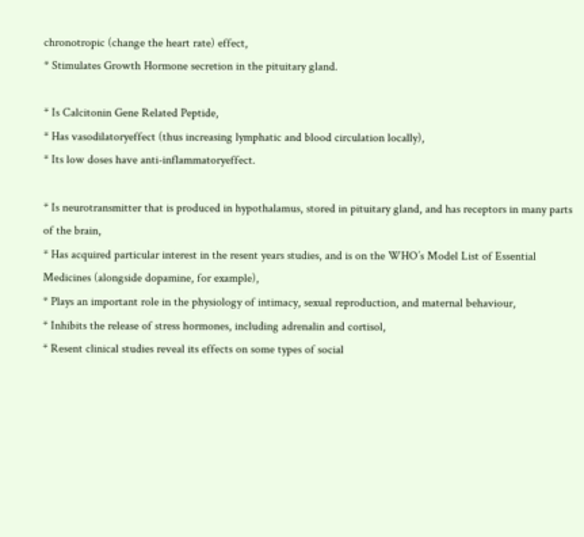chronotropic (change the heart rate) effect,
* Stimulates Growth Hormone secretion in the pituitary gland.

* Is Calcitonin Gene Related Peptide,
* Has vasodilatoryeffect (thus increasing lymphatic and blood circulation locally),
* Its low doses have anti-inflammatoryeffect.

* Is neurotransmitter that is produced in hypothalamus, stored in pituitary gland, and has receptors in many parts of the brain,
* Has acquired particular interest in the resent years studies, and is on the WHO’s Model List of Essential Medicines (alongside dopamine, for example),
* Plays an important role in the physiology of intimacy, sexual reproduction, and maternal behaviour,
* Inhibits the release of stress hormones, including adrenalin and cortisol,
* Resent clinical studies reveal its effects on some types of social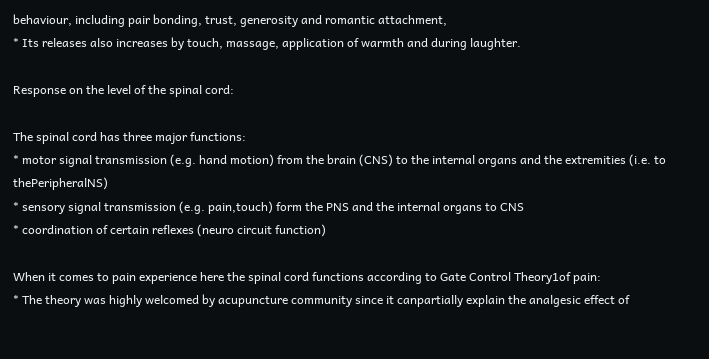behaviour, including pair bonding, trust, generosity and romantic attachment,
* Its releases also increases by touch, massage, application of warmth and during laughter.

Response on the level of the spinal cord:

The spinal cord has three major functions:
* motor signal transmission (e.g. hand motion) from the brain (CNS) to the internal organs and the extremities (i.e. to thePeripheralNS)
* sensory signal transmission (e.g. pain,touch) form the PNS and the internal organs to CNS
* coordination of certain reflexes (neuro circuit function)

When it comes to pain experience here the spinal cord functions according to Gate Control Theory1of pain:
* The theory was highly welcomed by acupuncture community since it canpartially explain the analgesic effect of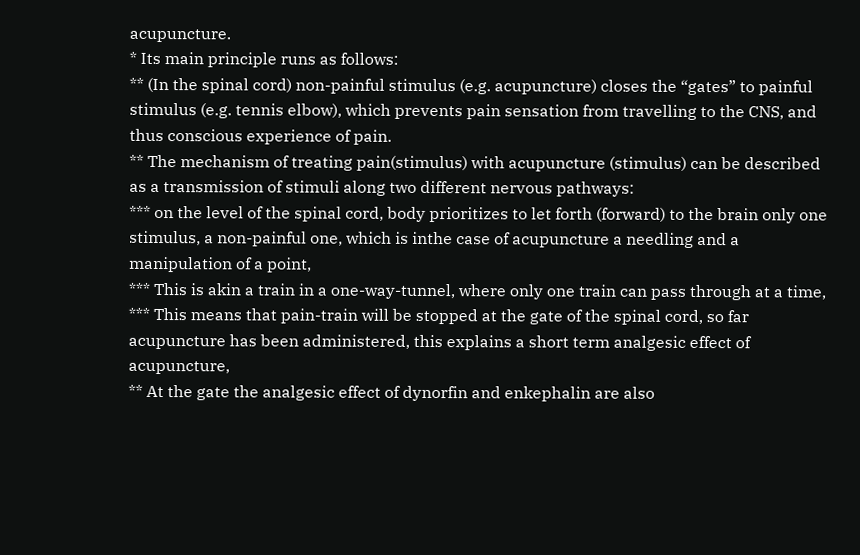acupuncture.
* Its main principle runs as follows:
** (In the spinal cord) non-painful stimulus (e.g. acupuncture) closes the “gates” to painful stimulus (e.g. tennis elbow), which prevents pain sensation from travelling to the CNS, and thus conscious experience of pain.
** The mechanism of treating pain(stimulus) with acupuncture (stimulus) can be described as a transmission of stimuli along two different nervous pathways:
*** on the level of the spinal cord, body prioritizes to let forth (forward) to the brain only one stimulus, a non-painful one, which is inthe case of acupuncture a needling and a manipulation of a point,
*** This is akin a train in a one-way-tunnel, where only one train can pass through at a time,
*** This means that pain-train will be stopped at the gate of the spinal cord, so far acupuncture has been administered, this explains a short term analgesic effect of acupuncture,
** At the gate the analgesic effect of dynorfin and enkephalin are also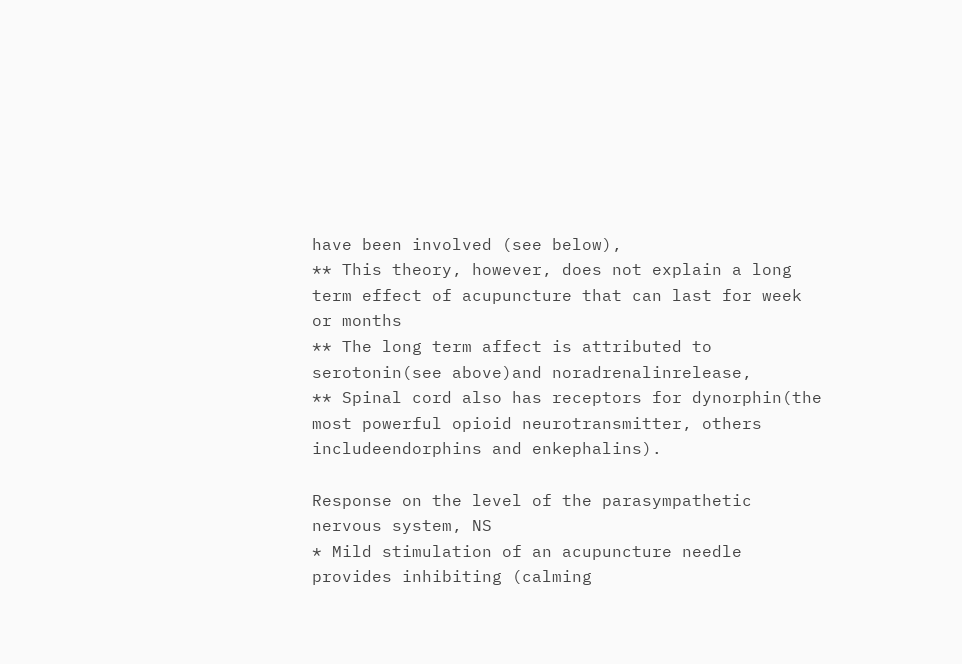have been involved (see below),
** This theory, however, does not explain a long term effect of acupuncture that can last for week or months
** The long term affect is attributed to serotonin(see above)and noradrenalinrelease,
** Spinal cord also has receptors for dynorphin(the most powerful opioid neurotransmitter, others includeendorphins and enkephalins).

Response on the level of the parasympathetic nervous system, NS
* Mild stimulation of an acupuncture needle provides inhibiting (calming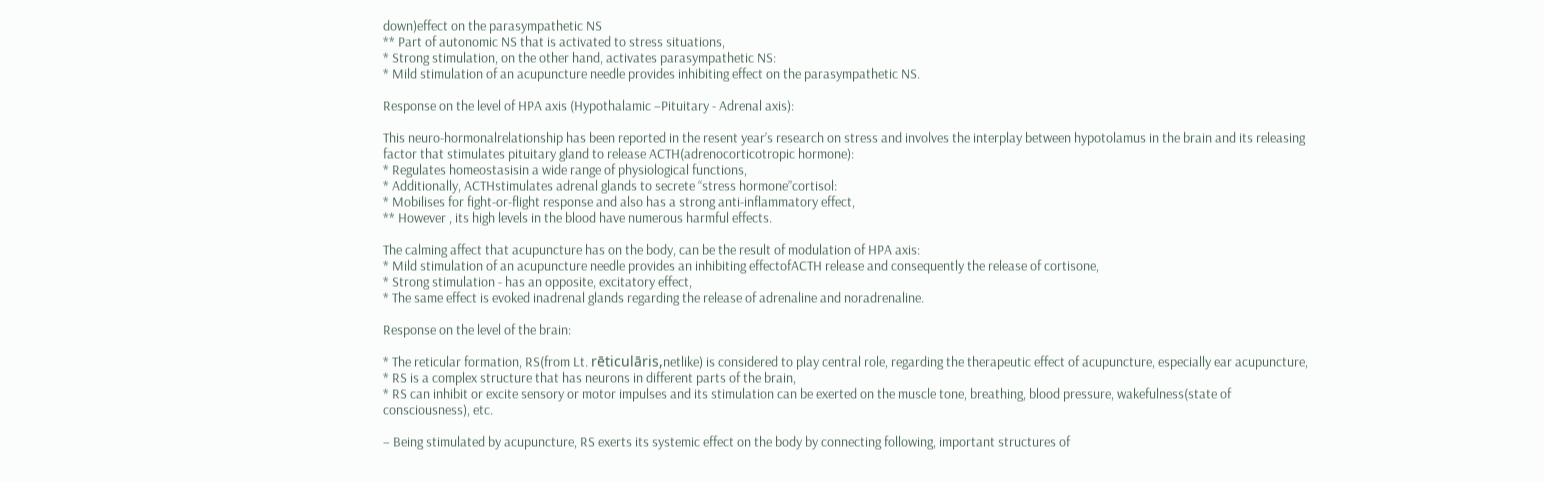down)effect on the parasympathetic NS
** Part of autonomic NS that is activated to stress situations,
* Strong stimulation, on the other hand, activates parasympathetic NS:
* Mild stimulation of an acupuncture needle provides inhibiting effect on the parasympathetic NS.

Response on the level of HPA axis (Hypothalamic –Pituitary - Adrenal axis):

This neuro-hormonalrelationship has been reported in the resent year’s research on stress and involves the interplay between hypotolamus in the brain and its releasing factor that stimulates pituitary gland to release ACTH(adrenocorticotropic hormone):
* Regulates homeostasisin a wide range of physiological functions,
* Additionally, ACTHstimulates adrenal glands to secrete “stress hormone”cortisol:
* Mobilises for fight-or-flight response and also has a strong anti-inflammatory effect,
** However , its high levels in the blood have numerous harmful effects.

The calming affect that acupuncture has on the body, can be the result of modulation of HPA axis:
* Mild stimulation of an acupuncture needle provides an inhibiting effectofACTH release and consequently the release of cortisone,
* Strong stimulation - has an opposite, excitatory effect,
* The same effect is evoked inadrenal glands regarding the release of adrenaline and noradrenaline.

Response on the level of the brain:

* The reticular formation, RS(from Lt. rēticulāris,netlike) is considered to play central role, regarding the therapeutic effect of acupuncture, especially ear acupuncture,
* RS is a complex structure that has neurons in different parts of the brain,
* RS can inhibit or excite sensory or motor impulses and its stimulation can be exerted on the muscle tone, breathing, blood pressure, wakefulness(state of consciousness), etc.

– Being stimulated by acupuncture, RS exerts its systemic effect on the body by connecting following, important structures of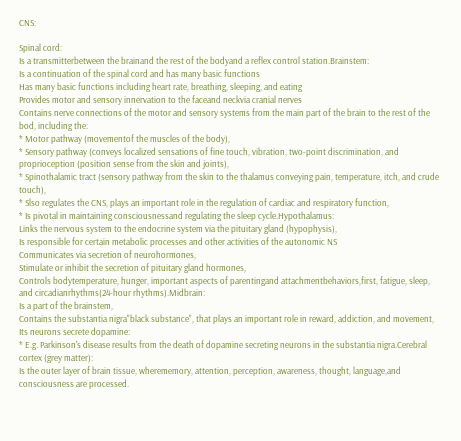CNS:

Spinal cord:
Is a transmitterbetween the brainand the rest of the bodyand a reflex control station.Brainstem:
Is a continuation of the spinal cord and has many basic functions
Has many basic functions including heart rate, breathing, sleeping, and eating
Provides motor and sensory innervation to the faceand neckvia cranial nerves
Contains nerve connections of the motor and sensory systems from the main part of the brain to the rest of the bod, including the:
* Motor pathway (movementof the muscles of the body),
* Sensory pathway (conveys localized sensations of fine touch, vibration, two-point discrimination, and proprioception (position sense from the skin and joints),
* Spinothalamic tract (sensory pathway from the skin to the thalamus conveying pain, temperature, itch, and crude touch),
* Slso regulates the CNS, plays an important role in the regulation of cardiac and respiratory function,
* Is pivotal in maintaining consciousnessand regulating the sleep cycle.Hypothalamus:
Links the nervous system to the endocrine system via the pituitary gland (hypophysis),
Is responsible for certain metabolic processes and other activities of the autonomic NS
Communicates via secretion of neurohormones,
Stimulate or inhibit the secretion of pituitary gland hormones,
Controls bodytemperature, hunger, important aspects of parentingand attachmentbehaviors,first, fatigue, sleep, and circadianrhythms(24-hour rhythms).Midbrain:
Is a part of the brainstem,
Contains the substantia nigra"black substance", that plays an important role in reward, addiction, and movement,
Its neurons secrete dopamine:
* E.g. Parkinson's disease results from the death of dopamine secreting neurons in the substantia nigra.Cerebral cortex (grey matter):
Is the outer layer of brain tissue, wherememory, attention, perception, awareness, thought, language,and consciousness are processed.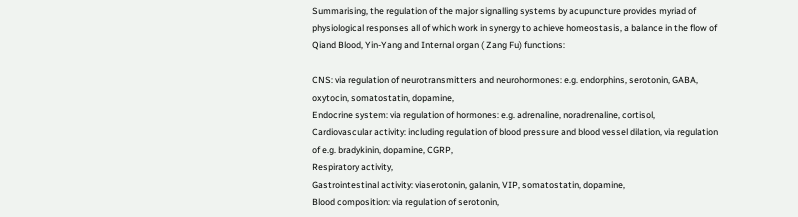Summarising, the regulation of the major signalling systems by acupuncture provides myriad of physiological responses all of which work in synergy to achieve homeostasis, a balance in the flow of Qiand Blood, Yin-Yang and Internal organ ( Zang Fu) functions:

CNS: via regulation of neurotransmitters and neurohormones: e.g. endorphins, serotonin, GABA, oxytocin, somatostatin, dopamine,
Endocrine system: via regulation of hormones: e.g. adrenaline, noradrenaline, cortisol,
Cardiovascular activity: including regulation of blood pressure and blood vessel dilation, via regulation of e.g. bradykinin, dopamine, CGRP,
Respiratory activity,
Gastrointestinal activity: viaserotonin, galanin, VIP, somatostatin, dopamine,
Blood composition: via regulation of serotonin,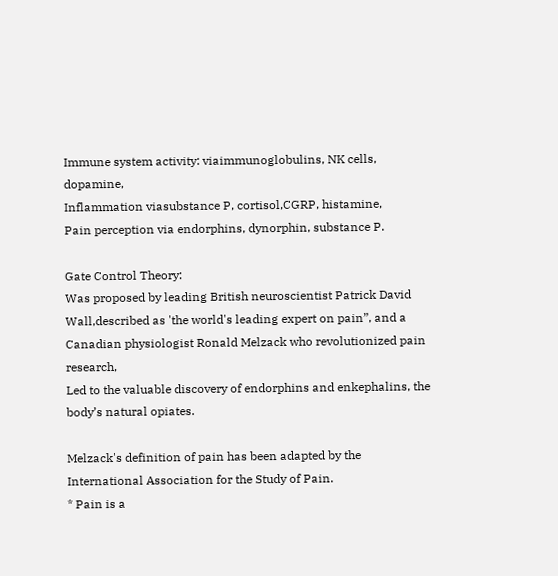Immune system activity: viaimmunoglobulins, NK cells, dopamine,
Inflammation viasubstance P, cortisol,CGRP, histamine,
Pain perception via endorphins, dynorphin, substance P.

Gate Control Theory:
Was proposed by leading British neuroscientist Patrick David Wall,described as 'the world's leading expert on pain”, and a Canadian physiologist Ronald Melzack who revolutionized pain research,
Led to the valuable discovery of endorphins and enkephalins, the body’s natural opiates.

Melzack's definition of pain has been adapted by the International Association for the Study of Pain.
* Pain is a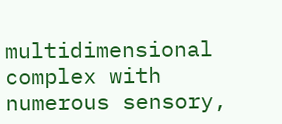multidimensional complex with numerous sensory,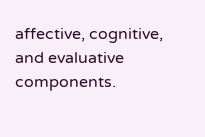affective, cognitive, and evaluative components.